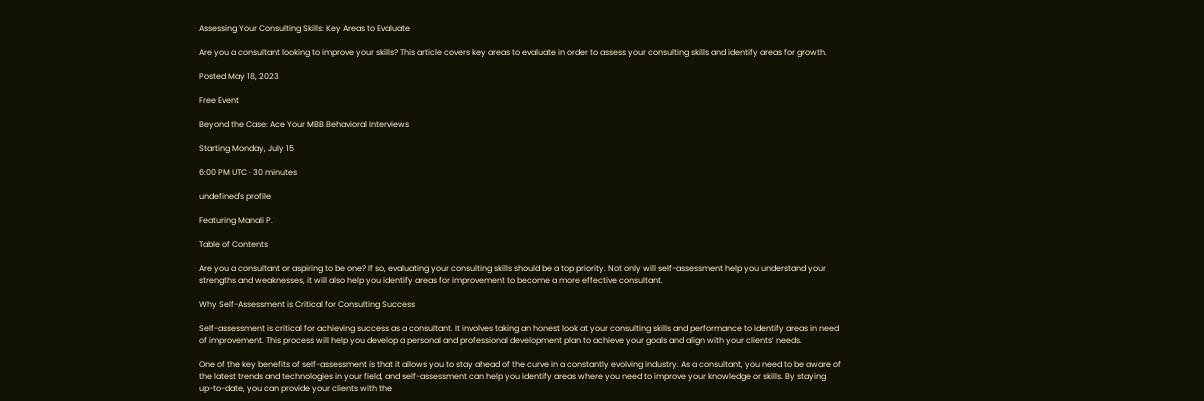Assessing Your Consulting Skills: Key Areas to Evaluate

Are you a consultant looking to improve your skills? This article covers key areas to evaluate in order to assess your consulting skills and identify areas for growth.

Posted May 18, 2023

Free Event

Beyond the Case: Ace Your MBB Behavioral Interviews

Starting Monday, July 15

6:00 PM UTC · 30 minutes

undefined's profile

Featuring Manali P.

Table of Contents

Are you a consultant or aspiring to be one? If so, evaluating your consulting skills should be a top priority. Not only will self-assessment help you understand your strengths and weaknesses, it will also help you identify areas for improvement to become a more effective consultant.

Why Self-Assessment is Critical for Consulting Success

Self-assessment is critical for achieving success as a consultant. It involves taking an honest look at your consulting skills and performance to identify areas in need of improvement. This process will help you develop a personal and professional development plan to achieve your goals and align with your clients’ needs.

One of the key benefits of self-assessment is that it allows you to stay ahead of the curve in a constantly evolving industry. As a consultant, you need to be aware of the latest trends and technologies in your field, and self-assessment can help you identify areas where you need to improve your knowledge or skills. By staying up-to-date, you can provide your clients with the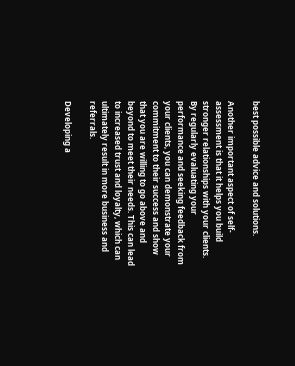best possible advice and solutions.

Another important aspect of self-assessment is that it helps you build stronger relationships with your clients. By regularly evaluating your performance and seeking feedback from your clients, you can demonstrate your commitment to their success and show that you are willing to go above and beyond to meet their needs. This can lead to increased trust and loyalty, which can ultimately result in more business and referrals.

Developing a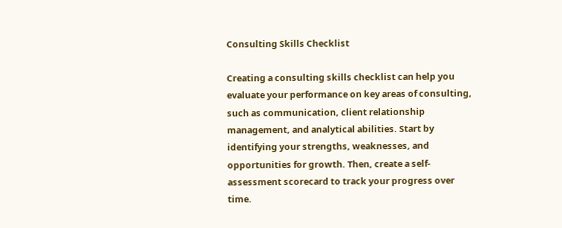Consulting Skills Checklist

Creating a consulting skills checklist can help you evaluate your performance on key areas of consulting, such as communication, client relationship management, and analytical abilities. Start by identifying your strengths, weaknesses, and opportunities for growth. Then, create a self-assessment scorecard to track your progress over time.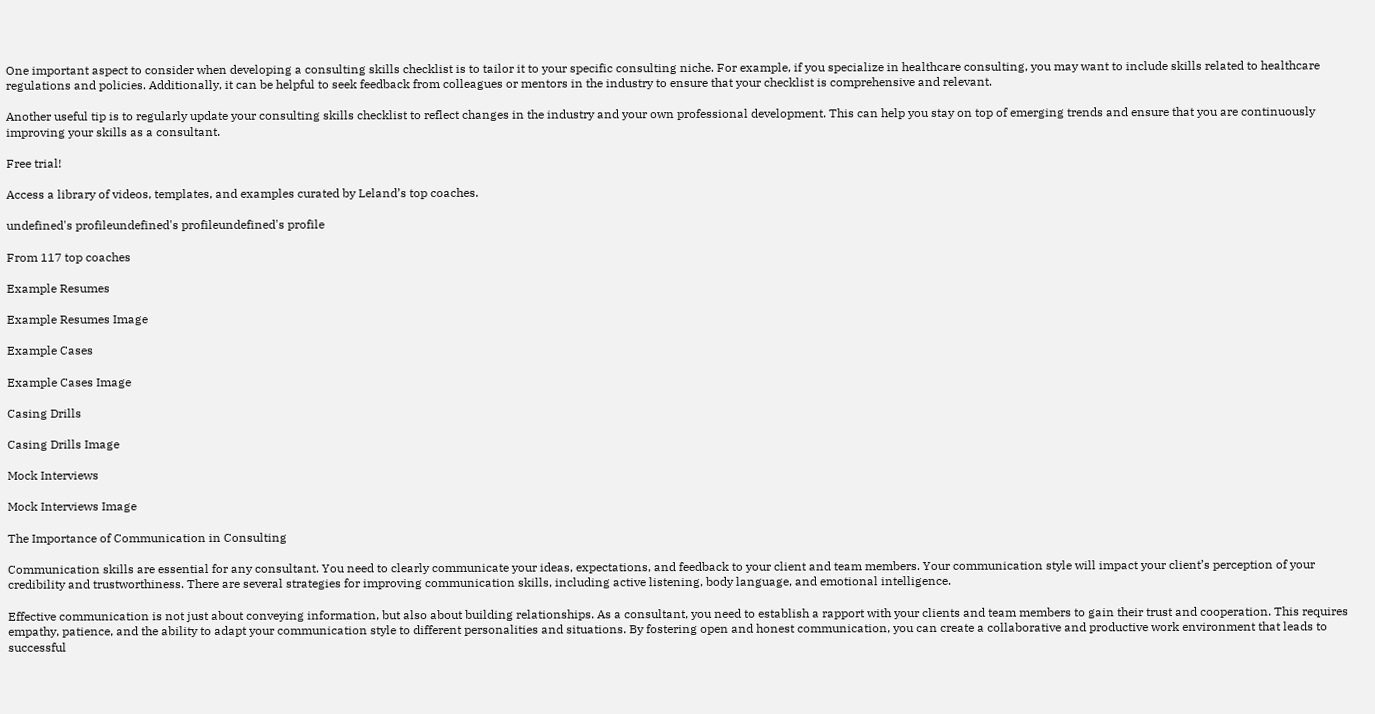One important aspect to consider when developing a consulting skills checklist is to tailor it to your specific consulting niche. For example, if you specialize in healthcare consulting, you may want to include skills related to healthcare regulations and policies. Additionally, it can be helpful to seek feedback from colleagues or mentors in the industry to ensure that your checklist is comprehensive and relevant.

Another useful tip is to regularly update your consulting skills checklist to reflect changes in the industry and your own professional development. This can help you stay on top of emerging trends and ensure that you are continuously improving your skills as a consultant.

Free trial!

Access a library of videos, templates, and examples curated by Leland’s top coaches.

undefined's profileundefined's profileundefined's profile

From 117 top coaches

Example Resumes

Example Resumes Image

Example Cases

Example Cases Image

Casing Drills

Casing Drills Image

Mock Interviews

Mock Interviews Image

The Importance of Communication in Consulting

Communication skills are essential for any consultant. You need to clearly communicate your ideas, expectations, and feedback to your client and team members. Your communication style will impact your client’s perception of your credibility and trustworthiness. There are several strategies for improving communication skills, including active listening, body language, and emotional intelligence.

Effective communication is not just about conveying information, but also about building relationships. As a consultant, you need to establish a rapport with your clients and team members to gain their trust and cooperation. This requires empathy, patience, and the ability to adapt your communication style to different personalities and situations. By fostering open and honest communication, you can create a collaborative and productive work environment that leads to successful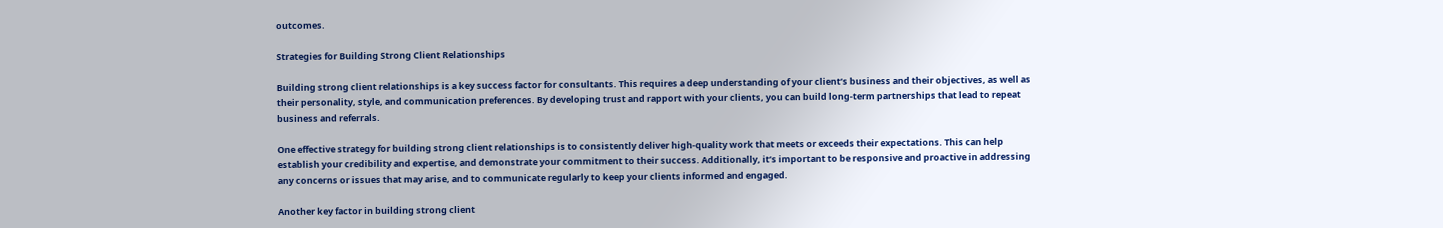outcomes.

Strategies for Building Strong Client Relationships

Building strong client relationships is a key success factor for consultants. This requires a deep understanding of your client’s business and their objectives, as well as their personality, style, and communication preferences. By developing trust and rapport with your clients, you can build long-term partnerships that lead to repeat business and referrals.

One effective strategy for building strong client relationships is to consistently deliver high-quality work that meets or exceeds their expectations. This can help establish your credibility and expertise, and demonstrate your commitment to their success. Additionally, it’s important to be responsive and proactive in addressing any concerns or issues that may arise, and to communicate regularly to keep your clients informed and engaged.

Another key factor in building strong client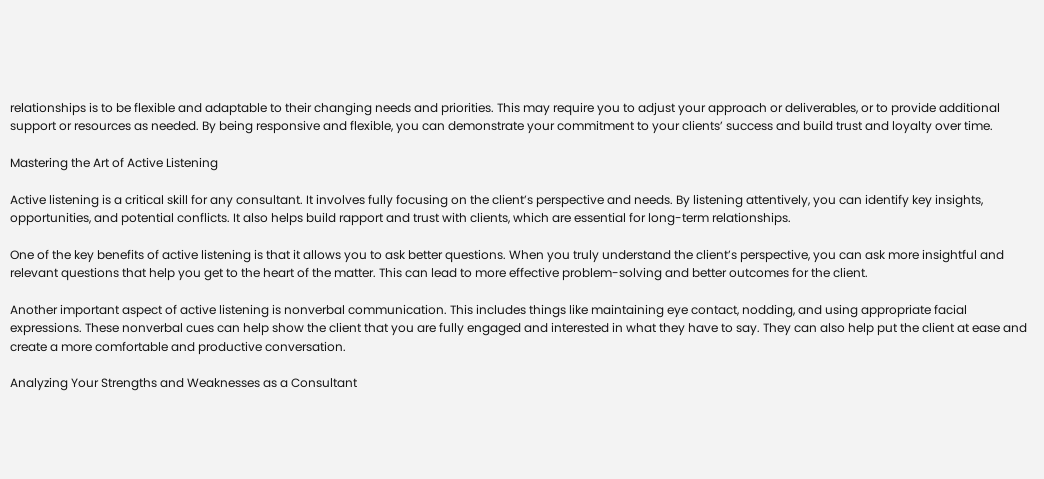relationships is to be flexible and adaptable to their changing needs and priorities. This may require you to adjust your approach or deliverables, or to provide additional support or resources as needed. By being responsive and flexible, you can demonstrate your commitment to your clients’ success and build trust and loyalty over time.

Mastering the Art of Active Listening

Active listening is a critical skill for any consultant. It involves fully focusing on the client’s perspective and needs. By listening attentively, you can identify key insights, opportunities, and potential conflicts. It also helps build rapport and trust with clients, which are essential for long-term relationships.

One of the key benefits of active listening is that it allows you to ask better questions. When you truly understand the client’s perspective, you can ask more insightful and relevant questions that help you get to the heart of the matter. This can lead to more effective problem-solving and better outcomes for the client.

Another important aspect of active listening is nonverbal communication. This includes things like maintaining eye contact, nodding, and using appropriate facial expressions. These nonverbal cues can help show the client that you are fully engaged and interested in what they have to say. They can also help put the client at ease and create a more comfortable and productive conversation.

Analyzing Your Strengths and Weaknesses as a Consultant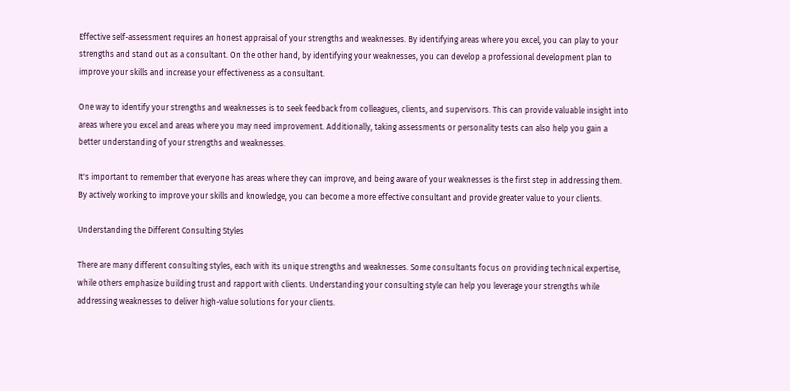Effective self-assessment requires an honest appraisal of your strengths and weaknesses. By identifying areas where you excel, you can play to your strengths and stand out as a consultant. On the other hand, by identifying your weaknesses, you can develop a professional development plan to improve your skills and increase your effectiveness as a consultant.

One way to identify your strengths and weaknesses is to seek feedback from colleagues, clients, and supervisors. This can provide valuable insight into areas where you excel and areas where you may need improvement. Additionally, taking assessments or personality tests can also help you gain a better understanding of your strengths and weaknesses.

It's important to remember that everyone has areas where they can improve, and being aware of your weaknesses is the first step in addressing them. By actively working to improve your skills and knowledge, you can become a more effective consultant and provide greater value to your clients.

Understanding the Different Consulting Styles

There are many different consulting styles, each with its unique strengths and weaknesses. Some consultants focus on providing technical expertise, while others emphasize building trust and rapport with clients. Understanding your consulting style can help you leverage your strengths while addressing weaknesses to deliver high-value solutions for your clients.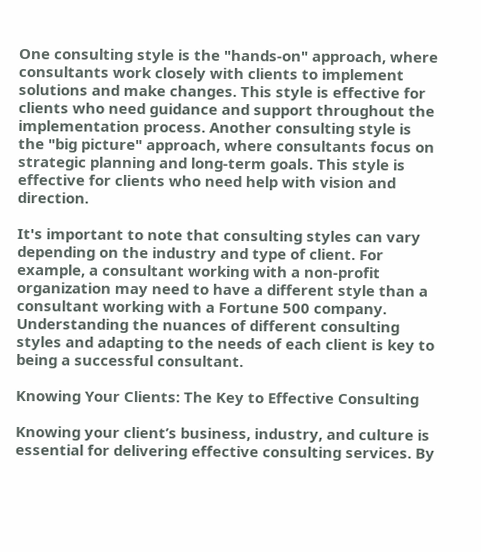One consulting style is the "hands-on" approach, where consultants work closely with clients to implement solutions and make changes. This style is effective for clients who need guidance and support throughout the implementation process. Another consulting style is the "big picture" approach, where consultants focus on strategic planning and long-term goals. This style is effective for clients who need help with vision and direction.

It's important to note that consulting styles can vary depending on the industry and type of client. For example, a consultant working with a non-profit organization may need to have a different style than a consultant working with a Fortune 500 company. Understanding the nuances of different consulting styles and adapting to the needs of each client is key to being a successful consultant.

Knowing Your Clients: The Key to Effective Consulting

Knowing your client’s business, industry, and culture is essential for delivering effective consulting services. By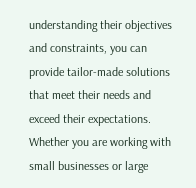understanding their objectives and constraints, you can provide tailor-made solutions that meet their needs and exceed their expectations. Whether you are working with small businesses or large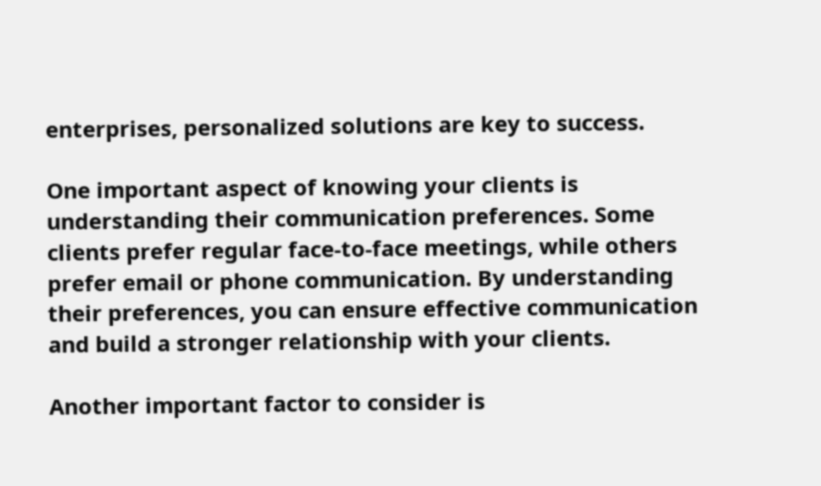enterprises, personalized solutions are key to success.

One important aspect of knowing your clients is understanding their communication preferences. Some clients prefer regular face-to-face meetings, while others prefer email or phone communication. By understanding their preferences, you can ensure effective communication and build a stronger relationship with your clients.

Another important factor to consider is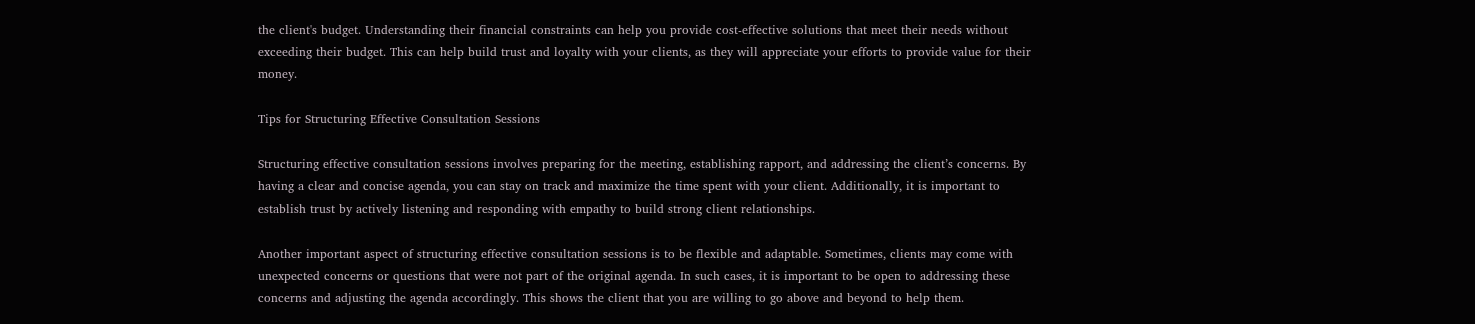the client's budget. Understanding their financial constraints can help you provide cost-effective solutions that meet their needs without exceeding their budget. This can help build trust and loyalty with your clients, as they will appreciate your efforts to provide value for their money.

Tips for Structuring Effective Consultation Sessions

Structuring effective consultation sessions involves preparing for the meeting, establishing rapport, and addressing the client’s concerns. By having a clear and concise agenda, you can stay on track and maximize the time spent with your client. Additionally, it is important to establish trust by actively listening and responding with empathy to build strong client relationships.

Another important aspect of structuring effective consultation sessions is to be flexible and adaptable. Sometimes, clients may come with unexpected concerns or questions that were not part of the original agenda. In such cases, it is important to be open to addressing these concerns and adjusting the agenda accordingly. This shows the client that you are willing to go above and beyond to help them.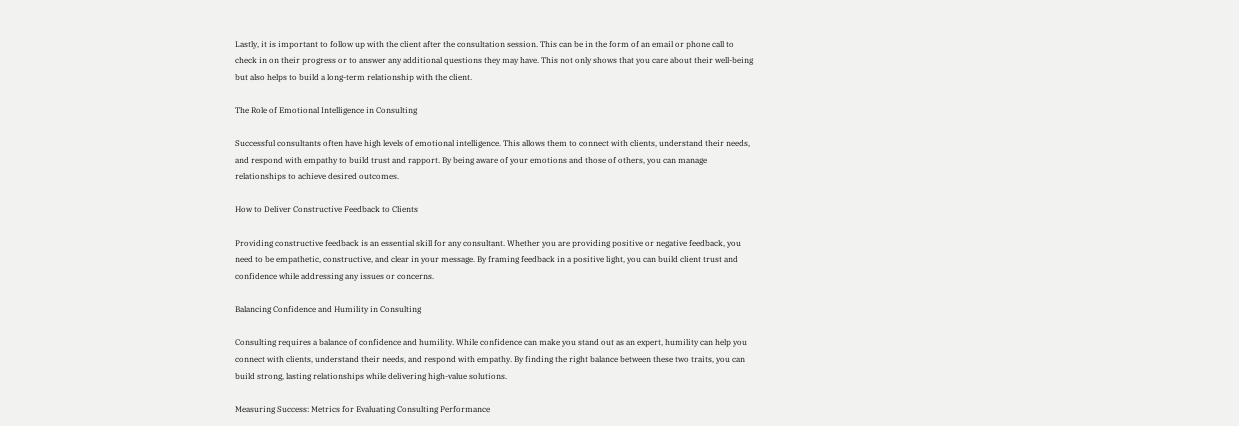Lastly, it is important to follow up with the client after the consultation session. This can be in the form of an email or phone call to check in on their progress or to answer any additional questions they may have. This not only shows that you care about their well-being but also helps to build a long-term relationship with the client.

The Role of Emotional Intelligence in Consulting

Successful consultants often have high levels of emotional intelligence. This allows them to connect with clients, understand their needs, and respond with empathy to build trust and rapport. By being aware of your emotions and those of others, you can manage relationships to achieve desired outcomes.

How to Deliver Constructive Feedback to Clients

Providing constructive feedback is an essential skill for any consultant. Whether you are providing positive or negative feedback, you need to be empathetic, constructive, and clear in your message. By framing feedback in a positive light, you can build client trust and confidence while addressing any issues or concerns.

Balancing Confidence and Humility in Consulting

Consulting requires a balance of confidence and humility. While confidence can make you stand out as an expert, humility can help you connect with clients, understand their needs, and respond with empathy. By finding the right balance between these two traits, you can build strong, lasting relationships while delivering high-value solutions.

Measuring Success: Metrics for Evaluating Consulting Performance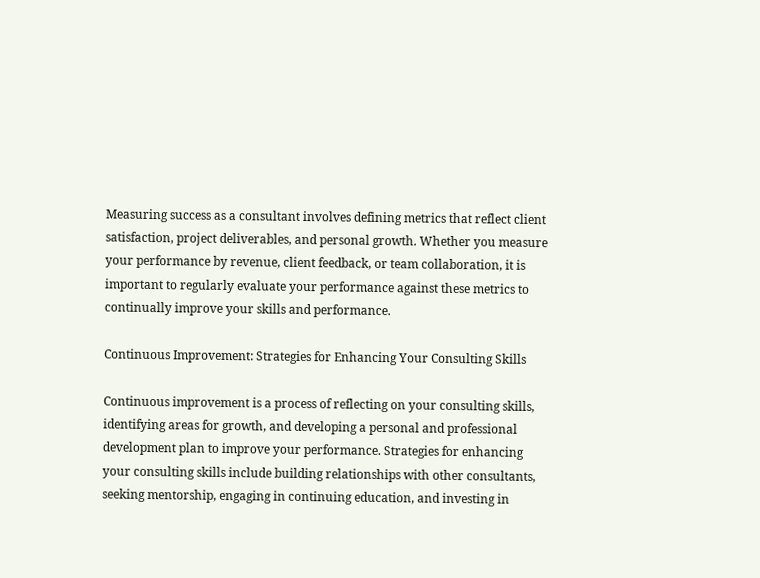Measuring success as a consultant involves defining metrics that reflect client satisfaction, project deliverables, and personal growth. Whether you measure your performance by revenue, client feedback, or team collaboration, it is important to regularly evaluate your performance against these metrics to continually improve your skills and performance.

Continuous Improvement: Strategies for Enhancing Your Consulting Skills

Continuous improvement is a process of reflecting on your consulting skills, identifying areas for growth, and developing a personal and professional development plan to improve your performance. Strategies for enhancing your consulting skills include building relationships with other consultants, seeking mentorship, engaging in continuing education, and investing in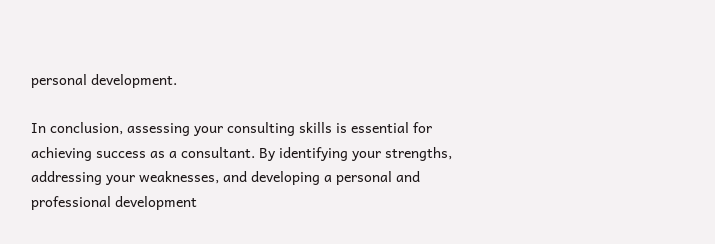personal development.

In conclusion, assessing your consulting skills is essential for achieving success as a consultant. By identifying your strengths, addressing your weaknesses, and developing a personal and professional development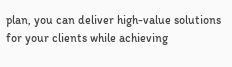plan, you can deliver high-value solutions for your clients while achieving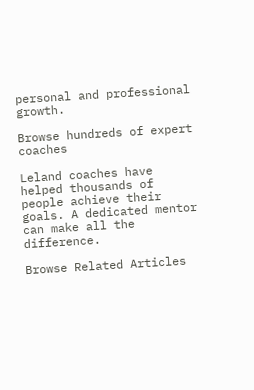personal and professional growth.

Browse hundreds of expert coaches

Leland coaches have helped thousands of people achieve their goals. A dedicated mentor can make all the difference.

Browse Related Articles